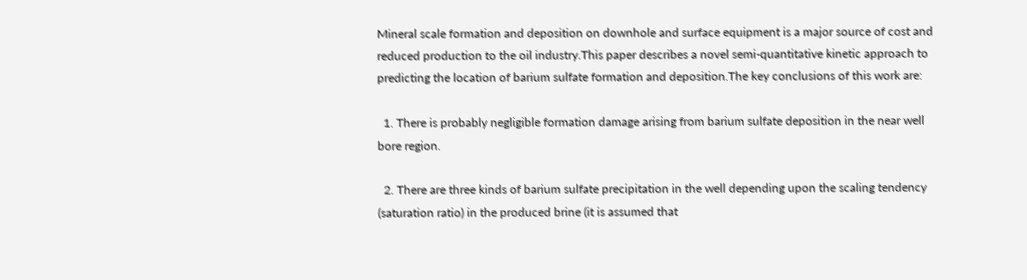Mineral scale formation and deposition on downhole and surface equipment is a major source of cost and reduced production to the oil industry.This paper describes a novel semi-quantitative kinetic approach to predicting the location of barium sulfate formation and deposition.The key conclusions of this work are:

  1. There is probably negligible formation damage arising from barium sulfate deposition in the near well bore region.

  2. There are three kinds of barium sulfate precipitation in the well depending upon the scaling tendency (saturation ratio) in the produced brine (it is assumed that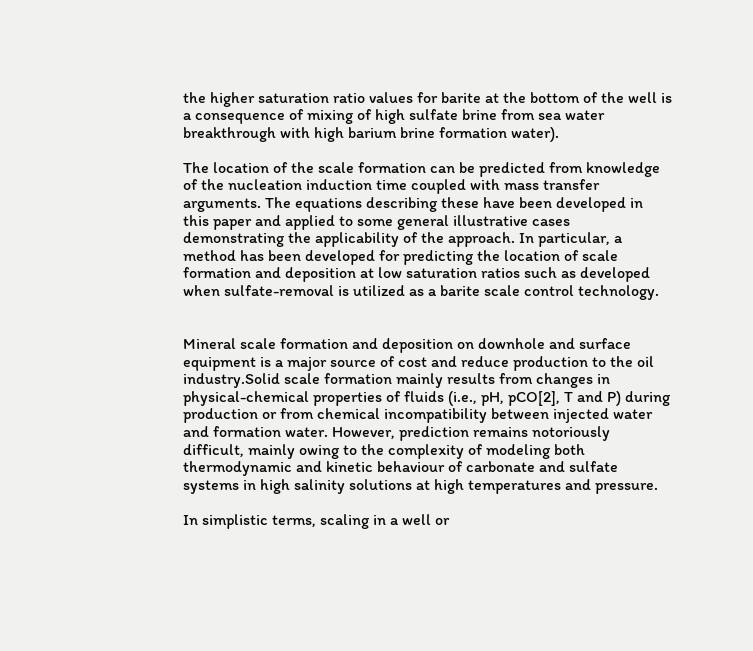the higher saturation ratio values for barite at the bottom of the well is a consequence of mixing of high sulfate brine from sea water breakthrough with high barium brine formation water).

The location of the scale formation can be predicted from knowledge of the nucleation induction time coupled with mass transfer arguments. The equations describing these have been developed in this paper and applied to some general illustrative cases demonstrating the applicability of the approach. In particular, a method has been developed for predicting the location of scale formation and deposition at low saturation ratios such as developed when sulfate-removal is utilized as a barite scale control technology.


Mineral scale formation and deposition on downhole and surface equipment is a major source of cost and reduce production to the oil industry.Solid scale formation mainly results from changes in physical-chemical properties of fluids (i.e., pH, pCO[2], T and P) during production or from chemical incompatibility between injected water and formation water. However, prediction remains notoriously difficult, mainly owing to the complexity of modeling both thermodynamic and kinetic behaviour of carbonate and sulfate systems in high salinity solutions at high temperatures and pressure.

In simplistic terms, scaling in a well or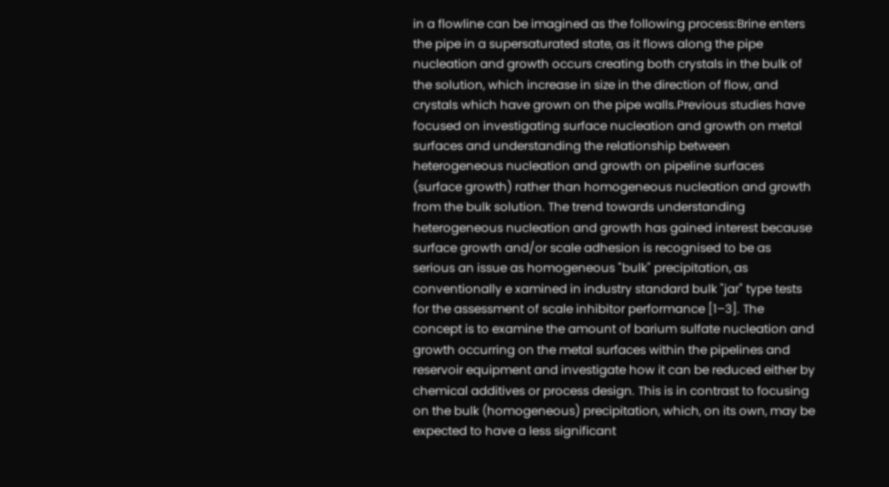in a flowline can be imagined as the following process:Brine enters the pipe in a supersaturated state, as it flows along the pipe nucleation and growth occurs creating both crystals in the bulk of the solution, which increase in size in the direction of flow, and crystals which have grown on the pipe walls.Previous studies have focused on investigating surface nucleation and growth on metal surfaces and understanding the relationship between heterogeneous nucleation and growth on pipeline surfaces (surface growth) rather than homogeneous nucleation and growth from the bulk solution. The trend towards understanding heterogeneous nucleation and growth has gained interest because surface growth and/or scale adhesion is recognised to be as serious an issue as homogeneous "bulk" precipitation, as conventionally e xamined in industry standard bulk "jar" type tests for the assessment of scale inhibitor performance [1–3]. The concept is to examine the amount of barium sulfate nucleation and growth occurring on the metal surfaces within the pipelines and reservoir equipment and investigate how it can be reduced either by chemical additives or process design. This is in contrast to focusing on the bulk (homogeneous) precipitation, which, on its own, may be expected to have a less significant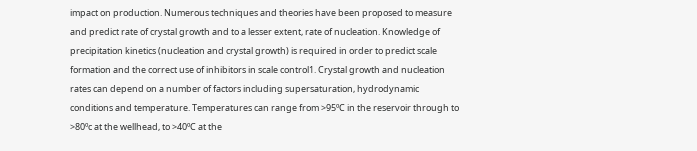impact on production. Numerous techniques and theories have been proposed to measure and predict rate of crystal growth and to a lesser extent, rate of nucleation. Knowledge of precipitation kinetics (nucleation and crystal growth) is required in order to predict scale formation and the correct use of inhibitors in scale control1. Crystal growth and nucleation rates can depend on a number of factors including supersaturation, hydrodynamic conditions and temperature. Temperatures can range from >95ºC in the reservoir through to >80ºc at the wellhead, to >40ºC at the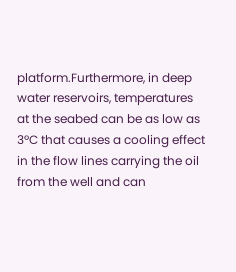platform.Furthermore, in deep water reservoirs, temperatures at the seabed can be as low as 3ºC that causes a cooling effect in the flow lines carrying the oil from the well and can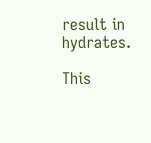result in hydrates.

This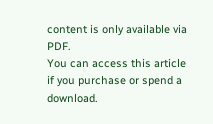content is only available via PDF.
You can access this article if you purchase or spend a download.